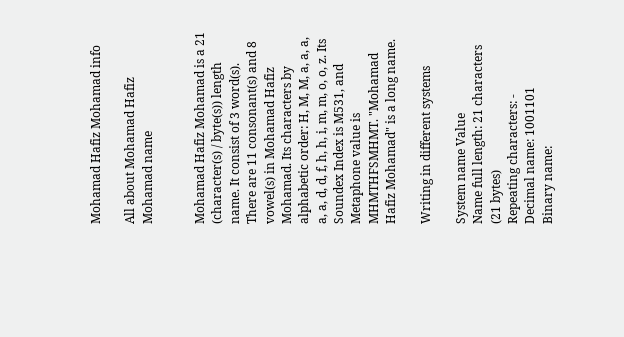Mohamad Hafiz Mohamad info

All about Mohamad Hafiz Mohamad name


Mohamad Hafiz Mohamad is a 21 (character(s) / byte(s)) length name. It consist of 3 word(s). There are 11 consonant(s) and 8 vowel(s) in Mohamad Hafiz Mohamad. Its characters by alphabetic order: H, M, M, a, a, a, a, a, d, d, f, h, h, i, m, m, o, o, z. Its Soundex Index is M531, and Metaphone value is MHMTHFSMHMT. "Mohamad Hafiz Mohamad" is a long name.

Writing in different systems

System name Value
Name full length: 21 characters (21 bytes)
Repeating characters: -
Decimal name: 1001101
Binary name: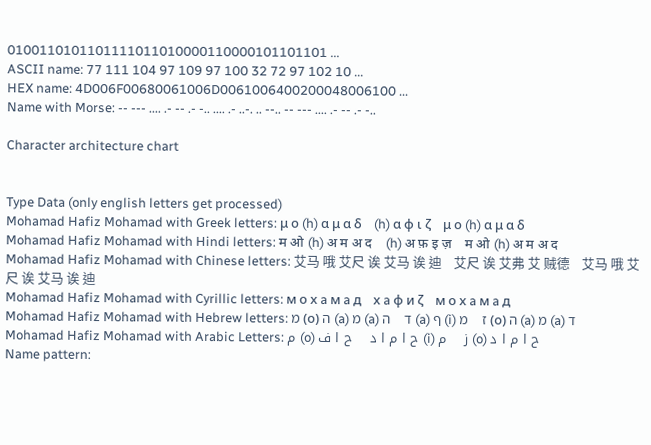0100110101101111011010000110000101101101 ...
ASCII name: 77 111 104 97 109 97 100 32 72 97 102 10 ...
HEX name: 4D006F00680061006D0061006400200048006100 ...
Name with Morse: -- --- .... .- -- .- -.. .... .- ..-. .. --.. -- --- .... .- -- .- -..

Character architecture chart


Type Data (only english letters get processed)
Mohamad Hafiz Mohamad with Greek letters: μ ο (h) α μ α δ    (h) α φ ι ζ    μ ο (h) α μ α δ
Mohamad Hafiz Mohamad with Hindi letters: म ओ (h) अ म अ द    (h) अ फ़ इ ज़    म ओ (h) अ म अ द
Mohamad Hafiz Mohamad with Chinese letters: 艾马 哦 艾尺 诶 艾马 诶 迪    艾尺 诶 艾弗 艾 贼德    艾马 哦 艾尺 诶 艾马 诶 迪
Mohamad Hafiz Mohamad with Cyrillic letters: м о х a м a д    х a φ и ζ    м о х a м a д
Mohamad Hafiz Mohamad with Hebrew letters: מ (ο) ה (a) מ (a) ד    ה (a) ף (i) ז    מ (ο) ה (a) מ (a) ד
Mohamad Hafiz Mohamad with Arabic Letters: م (o) ح ا م ا د    ح ا ف (i) ز    م (o) ح ا م ا د
Name pattern: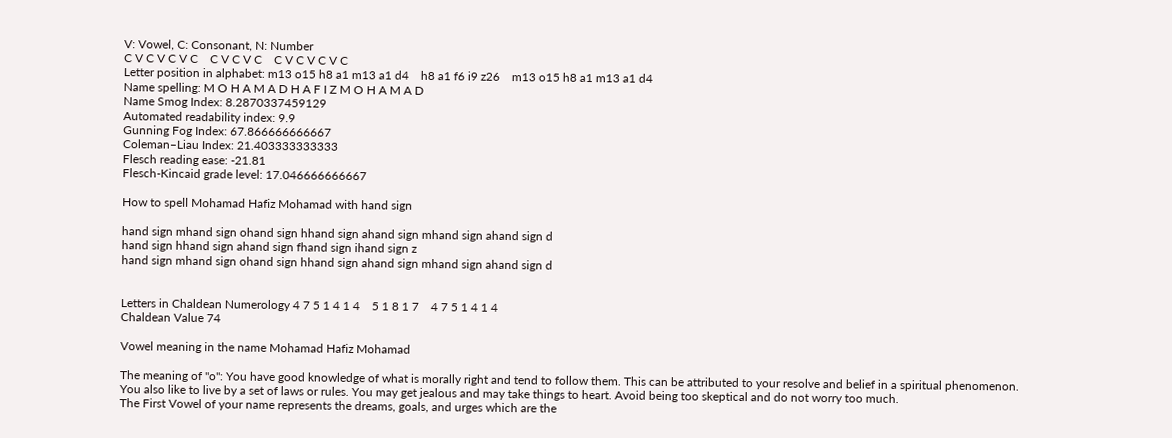V: Vowel, C: Consonant, N: Number
C V C V C V C    C V C V C    C V C V C V C
Letter position in alphabet: m13 o15 h8 a1 m13 a1 d4    h8 a1 f6 i9 z26    m13 o15 h8 a1 m13 a1 d4
Name spelling: M O H A M A D H A F I Z M O H A M A D
Name Smog Index: 8.2870337459129
Automated readability index: 9.9
Gunning Fog Index: 67.866666666667
Coleman–Liau Index: 21.403333333333
Flesch reading ease: -21.81
Flesch-Kincaid grade level: 17.046666666667

How to spell Mohamad Hafiz Mohamad with hand sign

hand sign mhand sign ohand sign hhand sign ahand sign mhand sign ahand sign d
hand sign hhand sign ahand sign fhand sign ihand sign z
hand sign mhand sign ohand sign hhand sign ahand sign mhand sign ahand sign d


Letters in Chaldean Numerology 4 7 5 1 4 1 4    5 1 8 1 7    4 7 5 1 4 1 4
Chaldean Value 74

Vowel meaning in the name Mohamad Hafiz Mohamad

The meaning of "o": You have good knowledge of what is morally right and tend to follow them. This can be attributed to your resolve and belief in a spiritual phenomenon. You also like to live by a set of laws or rules. You may get jealous and may take things to heart. Avoid being too skeptical and do not worry too much.
The First Vowel of your name represents the dreams, goals, and urges which are the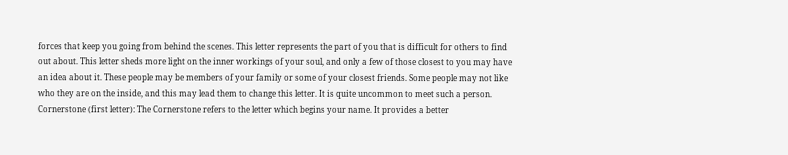forces that keep you going from behind the scenes. This letter represents the part of you that is difficult for others to find out about. This letter sheds more light on the inner workings of your soul, and only a few of those closest to you may have an idea about it. These people may be members of your family or some of your closest friends. Some people may not like who they are on the inside, and this may lead them to change this letter. It is quite uncommon to meet such a person.
Cornerstone (first letter): The Cornerstone refers to the letter which begins your name. It provides a better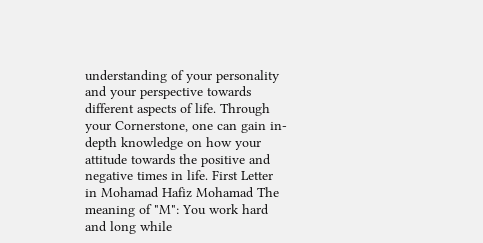understanding of your personality and your perspective towards different aspects of life. Through your Cornerstone, one can gain in-depth knowledge on how your attitude towards the positive and negative times in life. First Letter in Mohamad Hafiz Mohamad The meaning of "M": You work hard and long while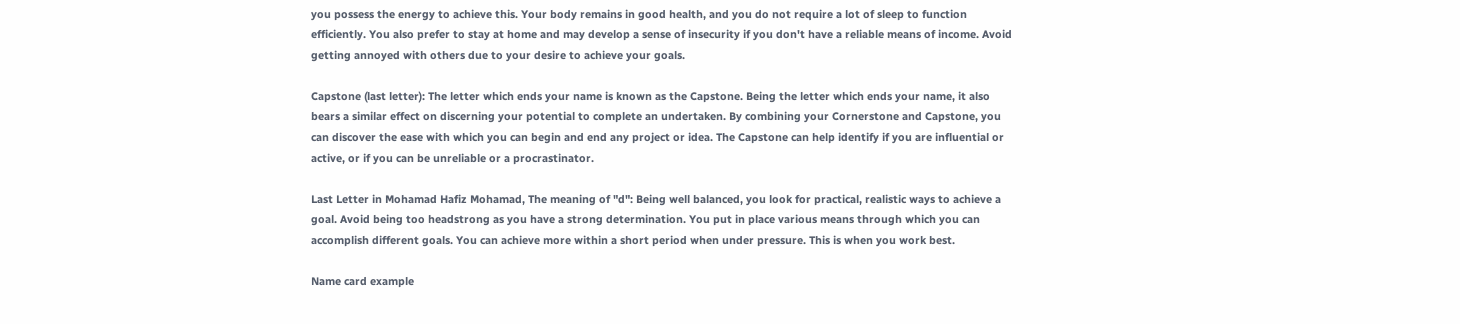you possess the energy to achieve this. Your body remains in good health, and you do not require a lot of sleep to function efficiently. You also prefer to stay at home and may develop a sense of insecurity if you don't have a reliable means of income. Avoid getting annoyed with others due to your desire to achieve your goals.

Capstone (last letter): The letter which ends your name is known as the Capstone. Being the letter which ends your name, it also bears a similar effect on discerning your potential to complete an undertaken. By combining your Cornerstone and Capstone, you can discover the ease with which you can begin and end any project or idea. The Capstone can help identify if you are influential or active, or if you can be unreliable or a procrastinator.

Last Letter in Mohamad Hafiz Mohamad, The meaning of "d": Being well balanced, you look for practical, realistic ways to achieve a goal. Avoid being too headstrong as you have a strong determination. You put in place various means through which you can accomplish different goals. You can achieve more within a short period when under pressure. This is when you work best.

Name card example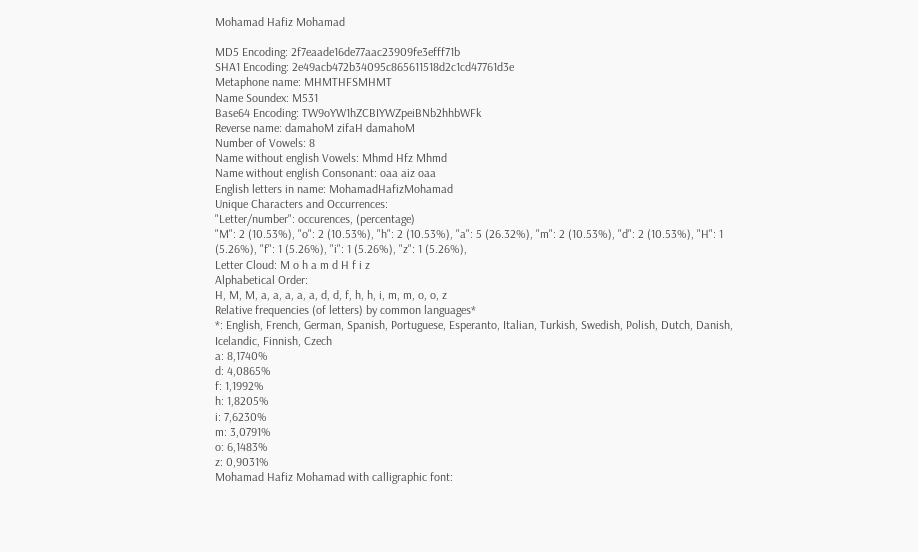Mohamad Hafiz Mohamad

MD5 Encoding: 2f7eaade16de77aac23909fe3efff71b
SHA1 Encoding: 2e49acb472b34095c865611518d2c1cd47761d3e
Metaphone name: MHMTHFSMHMT
Name Soundex: M531
Base64 Encoding: TW9oYW1hZCBIYWZpeiBNb2hhbWFk
Reverse name: damahoM zifaH damahoM
Number of Vowels: 8
Name without english Vowels: Mhmd Hfz Mhmd
Name without english Consonant: oaa aiz oaa
English letters in name: MohamadHafizMohamad
Unique Characters and Occurrences:
"Letter/number": occurences, (percentage)
"M": 2 (10.53%), "o": 2 (10.53%), "h": 2 (10.53%), "a": 5 (26.32%), "m": 2 (10.53%), "d": 2 (10.53%), "H": 1 (5.26%), "f": 1 (5.26%), "i": 1 (5.26%), "z": 1 (5.26%),
Letter Cloud: M o h a m d H f i z
Alphabetical Order:
H, M, M, a, a, a, a, a, d, d, f, h, h, i, m, m, o, o, z
Relative frequencies (of letters) by common languages*
*: English, French, German, Spanish, Portuguese, Esperanto, Italian, Turkish, Swedish, Polish, Dutch, Danish, Icelandic, Finnish, Czech
a: 8,1740%
d: 4,0865%
f: 1,1992%
h: 1,8205%
i: 7,6230%
m: 3,0791%
o: 6,1483%
z: 0,9031%
Mohamad Hafiz Mohamad with calligraphic font: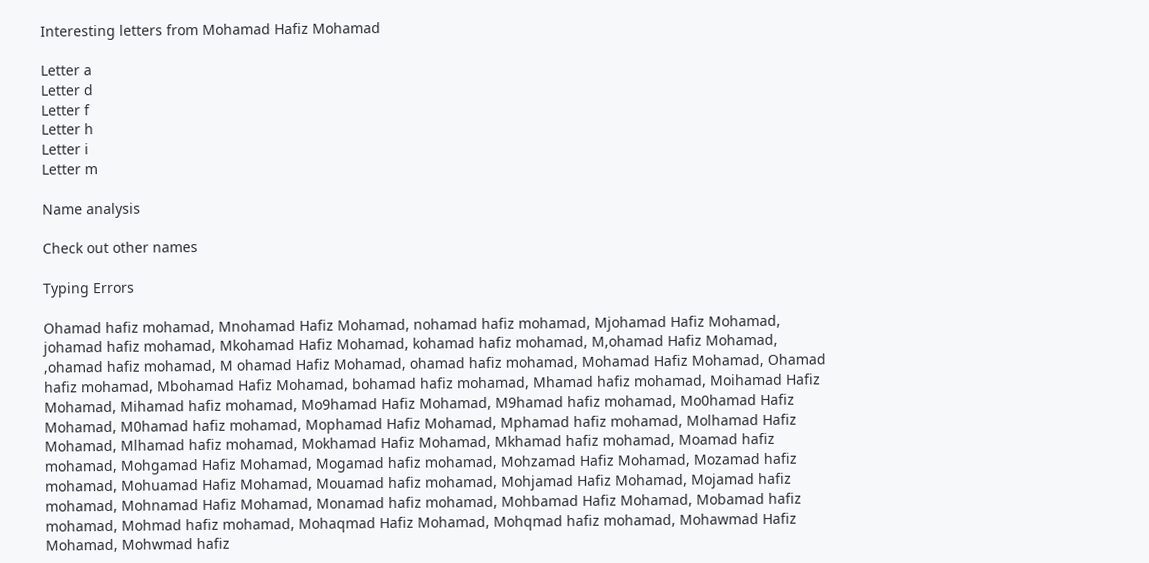Interesting letters from Mohamad Hafiz Mohamad

Letter a
Letter d
Letter f
Letter h
Letter i
Letter m

Name analysis

Check out other names

Typing Errors

Ohamad hafiz mohamad, Mnohamad Hafiz Mohamad, nohamad hafiz mohamad, Mjohamad Hafiz Mohamad, johamad hafiz mohamad, Mkohamad Hafiz Mohamad, kohamad hafiz mohamad, M,ohamad Hafiz Mohamad, ,ohamad hafiz mohamad, M ohamad Hafiz Mohamad, ohamad hafiz mohamad, Mohamad Hafiz Mohamad, Ohamad hafiz mohamad, Mbohamad Hafiz Mohamad, bohamad hafiz mohamad, Mhamad hafiz mohamad, Moihamad Hafiz Mohamad, Mihamad hafiz mohamad, Mo9hamad Hafiz Mohamad, M9hamad hafiz mohamad, Mo0hamad Hafiz Mohamad, M0hamad hafiz mohamad, Mophamad Hafiz Mohamad, Mphamad hafiz mohamad, Molhamad Hafiz Mohamad, Mlhamad hafiz mohamad, Mokhamad Hafiz Mohamad, Mkhamad hafiz mohamad, Moamad hafiz mohamad, Mohgamad Hafiz Mohamad, Mogamad hafiz mohamad, Mohzamad Hafiz Mohamad, Mozamad hafiz mohamad, Mohuamad Hafiz Mohamad, Mouamad hafiz mohamad, Mohjamad Hafiz Mohamad, Mojamad hafiz mohamad, Mohnamad Hafiz Mohamad, Monamad hafiz mohamad, Mohbamad Hafiz Mohamad, Mobamad hafiz mohamad, Mohmad hafiz mohamad, Mohaqmad Hafiz Mohamad, Mohqmad hafiz mohamad, Mohawmad Hafiz Mohamad, Mohwmad hafiz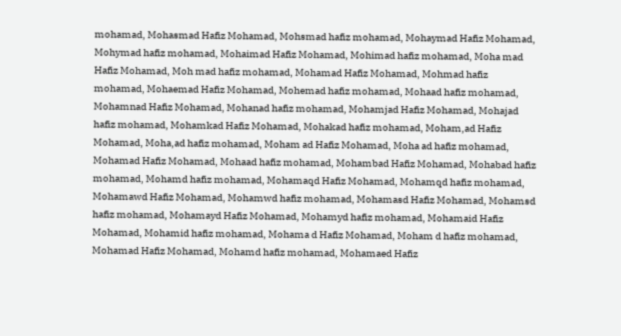mohamad, Mohasmad Hafiz Mohamad, Mohsmad hafiz mohamad, Mohaymad Hafiz Mohamad, Mohymad hafiz mohamad, Mohaimad Hafiz Mohamad, Mohimad hafiz mohamad, Moha mad Hafiz Mohamad, Moh mad hafiz mohamad, Mohamad Hafiz Mohamad, Mohmad hafiz mohamad, Mohaemad Hafiz Mohamad, Mohemad hafiz mohamad, Mohaad hafiz mohamad, Mohamnad Hafiz Mohamad, Mohanad hafiz mohamad, Mohamjad Hafiz Mohamad, Mohajad hafiz mohamad, Mohamkad Hafiz Mohamad, Mohakad hafiz mohamad, Moham,ad Hafiz Mohamad, Moha,ad hafiz mohamad, Moham ad Hafiz Mohamad, Moha ad hafiz mohamad, Mohamad Hafiz Mohamad, Mohaad hafiz mohamad, Mohambad Hafiz Mohamad, Mohabad hafiz mohamad, Mohamd hafiz mohamad, Mohamaqd Hafiz Mohamad, Mohamqd hafiz mohamad, Mohamawd Hafiz Mohamad, Mohamwd hafiz mohamad, Mohamasd Hafiz Mohamad, Mohamsd hafiz mohamad, Mohamayd Hafiz Mohamad, Mohamyd hafiz mohamad, Mohamaid Hafiz Mohamad, Mohamid hafiz mohamad, Mohama d Hafiz Mohamad, Moham d hafiz mohamad, Mohamad Hafiz Mohamad, Mohamd hafiz mohamad, Mohamaed Hafiz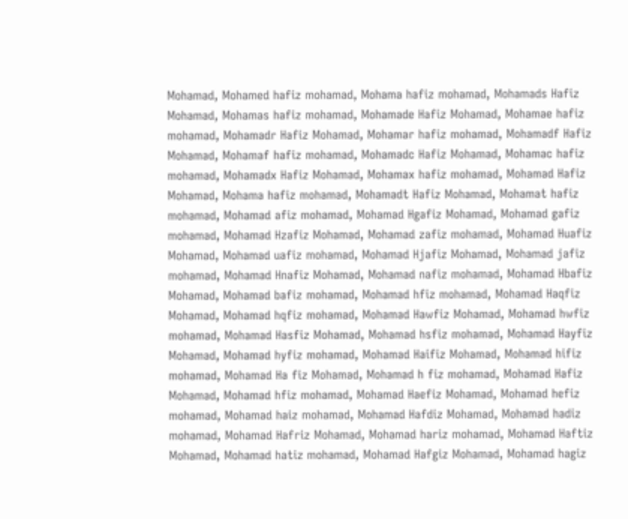Mohamad, Mohamed hafiz mohamad, Mohama hafiz mohamad, Mohamads Hafiz Mohamad, Mohamas hafiz mohamad, Mohamade Hafiz Mohamad, Mohamae hafiz mohamad, Mohamadr Hafiz Mohamad, Mohamar hafiz mohamad, Mohamadf Hafiz Mohamad, Mohamaf hafiz mohamad, Mohamadc Hafiz Mohamad, Mohamac hafiz mohamad, Mohamadx Hafiz Mohamad, Mohamax hafiz mohamad, Mohamad Hafiz Mohamad, Mohama hafiz mohamad, Mohamadt Hafiz Mohamad, Mohamat hafiz mohamad, Mohamad afiz mohamad, Mohamad Hgafiz Mohamad, Mohamad gafiz mohamad, Mohamad Hzafiz Mohamad, Mohamad zafiz mohamad, Mohamad Huafiz Mohamad, Mohamad uafiz mohamad, Mohamad Hjafiz Mohamad, Mohamad jafiz mohamad, Mohamad Hnafiz Mohamad, Mohamad nafiz mohamad, Mohamad Hbafiz Mohamad, Mohamad bafiz mohamad, Mohamad hfiz mohamad, Mohamad Haqfiz Mohamad, Mohamad hqfiz mohamad, Mohamad Hawfiz Mohamad, Mohamad hwfiz mohamad, Mohamad Hasfiz Mohamad, Mohamad hsfiz mohamad, Mohamad Hayfiz Mohamad, Mohamad hyfiz mohamad, Mohamad Haifiz Mohamad, Mohamad hifiz mohamad, Mohamad Ha fiz Mohamad, Mohamad h fiz mohamad, Mohamad Hafiz Mohamad, Mohamad hfiz mohamad, Mohamad Haefiz Mohamad, Mohamad hefiz mohamad, Mohamad haiz mohamad, Mohamad Hafdiz Mohamad, Mohamad hadiz mohamad, Mohamad Hafriz Mohamad, Mohamad hariz mohamad, Mohamad Haftiz Mohamad, Mohamad hatiz mohamad, Mohamad Hafgiz Mohamad, Mohamad hagiz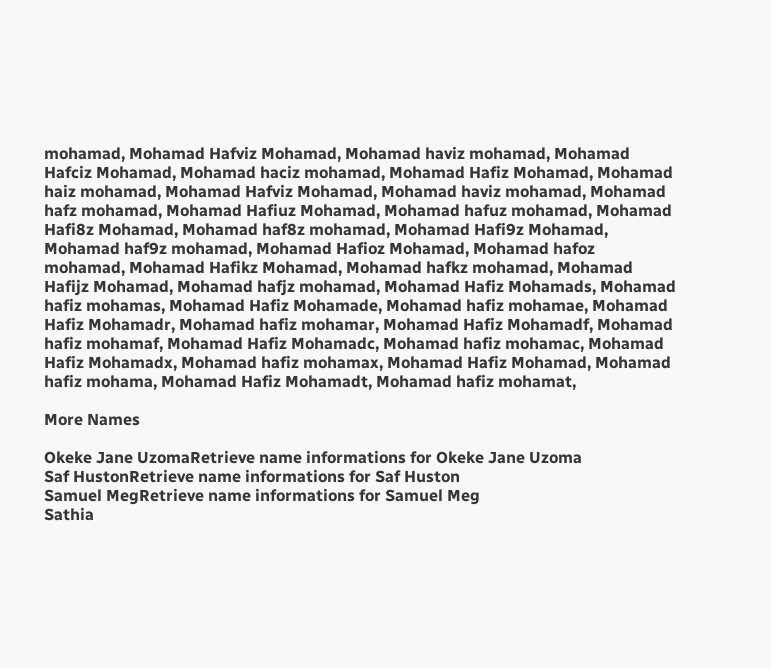mohamad, Mohamad Hafviz Mohamad, Mohamad haviz mohamad, Mohamad Hafciz Mohamad, Mohamad haciz mohamad, Mohamad Hafiz Mohamad, Mohamad haiz mohamad, Mohamad Hafviz Mohamad, Mohamad haviz mohamad, Mohamad hafz mohamad, Mohamad Hafiuz Mohamad, Mohamad hafuz mohamad, Mohamad Hafi8z Mohamad, Mohamad haf8z mohamad, Mohamad Hafi9z Mohamad, Mohamad haf9z mohamad, Mohamad Hafioz Mohamad, Mohamad hafoz mohamad, Mohamad Hafikz Mohamad, Mohamad hafkz mohamad, Mohamad Hafijz Mohamad, Mohamad hafjz mohamad, Mohamad Hafiz Mohamads, Mohamad hafiz mohamas, Mohamad Hafiz Mohamade, Mohamad hafiz mohamae, Mohamad Hafiz Mohamadr, Mohamad hafiz mohamar, Mohamad Hafiz Mohamadf, Mohamad hafiz mohamaf, Mohamad Hafiz Mohamadc, Mohamad hafiz mohamac, Mohamad Hafiz Mohamadx, Mohamad hafiz mohamax, Mohamad Hafiz Mohamad, Mohamad hafiz mohama, Mohamad Hafiz Mohamadt, Mohamad hafiz mohamat,

More Names

Okeke Jane UzomaRetrieve name informations for Okeke Jane Uzoma
Saf HustonRetrieve name informations for Saf Huston
Samuel MegRetrieve name informations for Samuel Meg
Sathia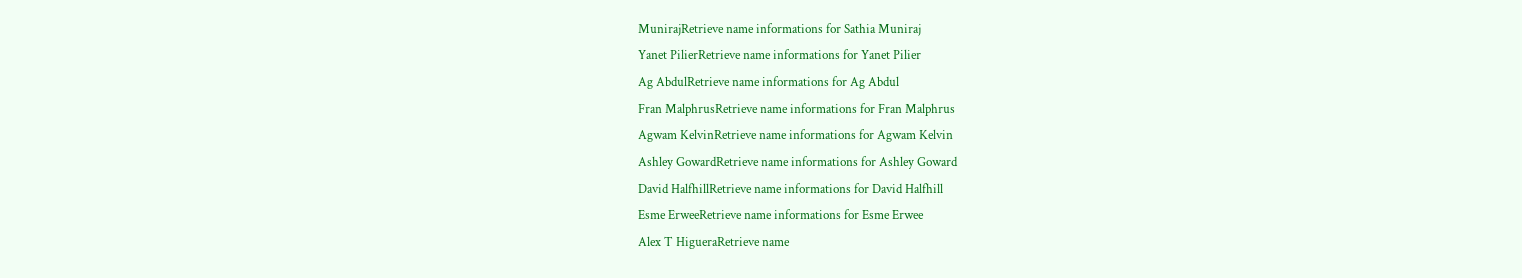MunirajRetrieve name informations for Sathia Muniraj
Yanet PilierRetrieve name informations for Yanet Pilier
Ag AbdulRetrieve name informations for Ag Abdul
Fran MalphrusRetrieve name informations for Fran Malphrus
Agwam KelvinRetrieve name informations for Agwam Kelvin
Ashley GowardRetrieve name informations for Ashley Goward
David HalfhillRetrieve name informations for David Halfhill
Esme ErweeRetrieve name informations for Esme Erwee
Alex T HigueraRetrieve name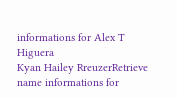informations for Alex T Higuera
Kyan Hailey RreuzerRetrieve name informations for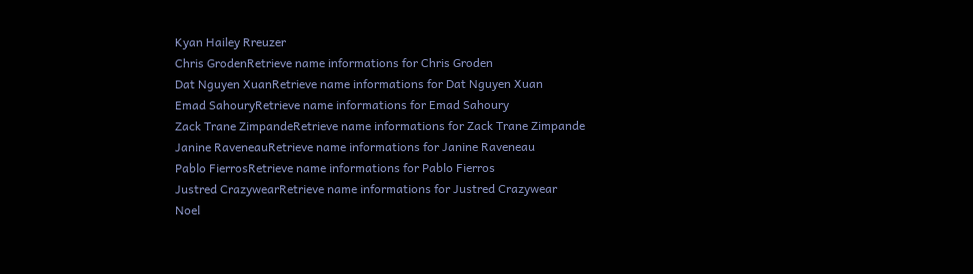Kyan Hailey Rreuzer
Chris GrodenRetrieve name informations for Chris Groden
Dat Nguyen XuanRetrieve name informations for Dat Nguyen Xuan
Emad SahouryRetrieve name informations for Emad Sahoury
Zack Trane ZimpandeRetrieve name informations for Zack Trane Zimpande
Janine RaveneauRetrieve name informations for Janine Raveneau
Pablo FierrosRetrieve name informations for Pablo Fierros
Justred CrazywearRetrieve name informations for Justred Crazywear
Noel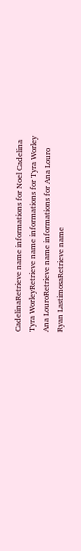CadelinaRetrieve name informations for Noel Cadelina
Tyra WorleyRetrieve name informations for Tyra Worley
Ana LouroRetrieve name informations for Ana Louro
Ryan LastimosaRetrieve name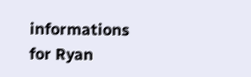informations for Ryan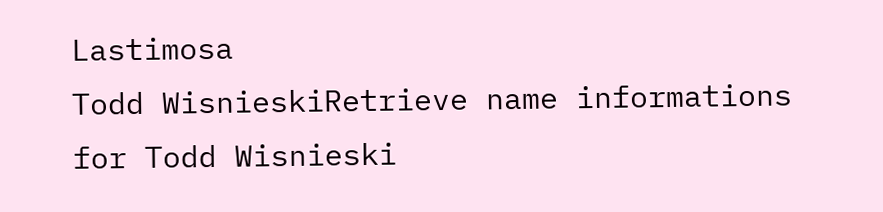Lastimosa
Todd WisnieskiRetrieve name informations for Todd Wisnieski